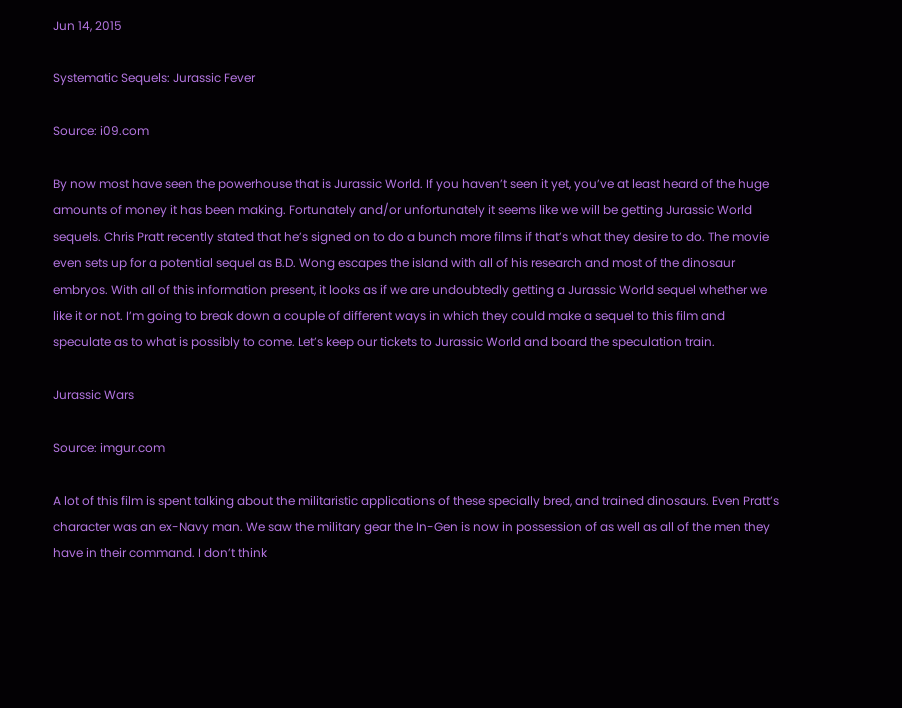Jun 14, 2015

Systematic Sequels: Jurassic Fever

Source: i09.com

By now most have seen the powerhouse that is Jurassic World. If you haven’t seen it yet, you’ve at least heard of the huge amounts of money it has been making. Fortunately and/or unfortunately it seems like we will be getting Jurassic World sequels. Chris Pratt recently stated that he’s signed on to do a bunch more films if that’s what they desire to do. The movie even sets up for a potential sequel as B.D. Wong escapes the island with all of his research and most of the dinosaur embryos. With all of this information present, it looks as if we are undoubtedly getting a Jurassic World sequel whether we like it or not. I’m going to break down a couple of different ways in which they could make a sequel to this film and speculate as to what is possibly to come. Let’s keep our tickets to Jurassic World and board the speculation train.

Jurassic Wars

Source: imgur.com

A lot of this film is spent talking about the militaristic applications of these specially bred, and trained dinosaurs. Even Pratt’s character was an ex-Navy man. We saw the military gear the In-Gen is now in possession of as well as all of the men they have in their command. I don’t think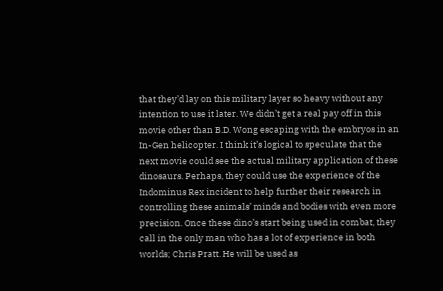that they’d lay on this military layer so heavy without any intention to use it later. We didn’t get a real pay off in this movie other than B.D. Wong escaping with the embryos in an In-Gen helicopter. I think it’s logical to speculate that the next movie could see the actual military application of these dinosaurs. Perhaps, they could use the experience of the Indominus Rex incident to help further their research in controlling these animals’ minds and bodies with even more precision. Once these dino’s start being used in combat, they call in the only man who has a lot of experience in both worlds; Chris Pratt. He will be used as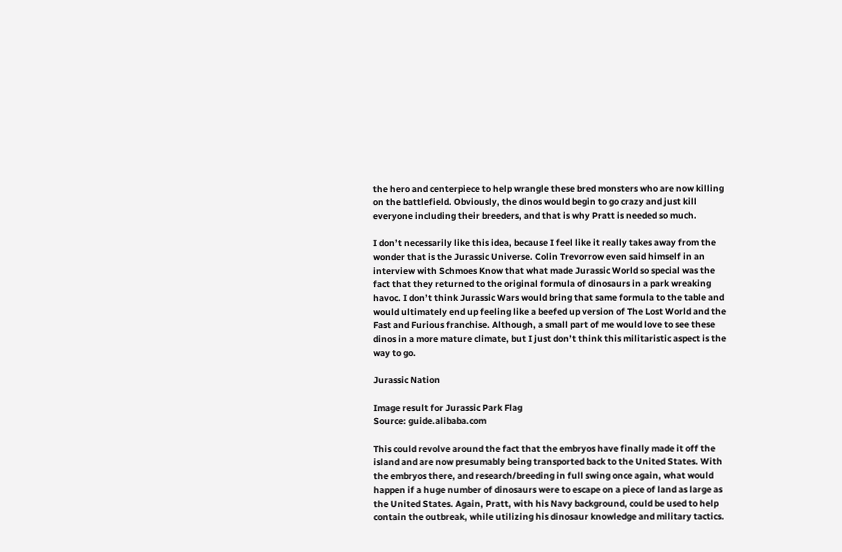the hero and centerpiece to help wrangle these bred monsters who are now killing on the battlefield. Obviously, the dinos would begin to go crazy and just kill everyone including their breeders, and that is why Pratt is needed so much.

I don’t necessarily like this idea, because I feel like it really takes away from the wonder that is the Jurassic Universe. Colin Trevorrow even said himself in an interview with Schmoes Know that what made Jurassic World so special was the fact that they returned to the original formula of dinosaurs in a park wreaking havoc. I don’t think Jurassic Wars would bring that same formula to the table and would ultimately end up feeling like a beefed up version of The Lost World and the Fast and Furious franchise. Although, a small part of me would love to see these dinos in a more mature climate, but I just don’t think this militaristic aspect is the way to go.

Jurassic Nation

Image result for Jurassic Park Flag
Source: guide.alibaba.com

This could revolve around the fact that the embryos have finally made it off the island and are now presumably being transported back to the United States. With the embryos there, and research/breeding in full swing once again, what would happen if a huge number of dinosaurs were to escape on a piece of land as large as the United States. Again, Pratt, with his Navy background, could be used to help contain the outbreak, while utilizing his dinosaur knowledge and military tactics.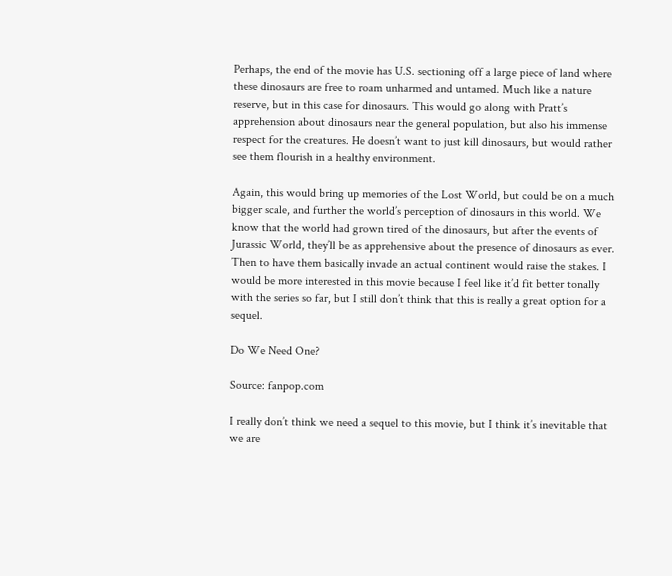Perhaps, the end of the movie has U.S. sectioning off a large piece of land where these dinosaurs are free to roam unharmed and untamed. Much like a nature reserve, but in this case for dinosaurs. This would go along with Pratt’s apprehension about dinosaurs near the general population, but also his immense respect for the creatures. He doesn’t want to just kill dinosaurs, but would rather see them flourish in a healthy environment.

Again, this would bring up memories of the Lost World, but could be on a much bigger scale, and further the world’s perception of dinosaurs in this world. We know that the world had grown tired of the dinosaurs, but after the events of Jurassic World, they’ll be as apprehensive about the presence of dinosaurs as ever. Then to have them basically invade an actual continent would raise the stakes. I would be more interested in this movie because I feel like it’d fit better tonally with the series so far, but I still don’t think that this is really a great option for a sequel.

Do We Need One?

Source: fanpop.com

I really don’t think we need a sequel to this movie, but I think it’s inevitable that we are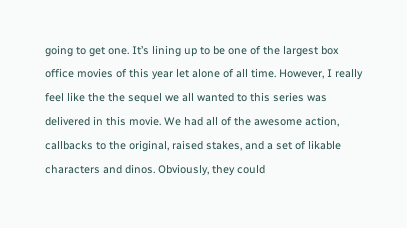going to get one. It’s lining up to be one of the largest box office movies of this year let alone of all time. However, I really feel like the the sequel we all wanted to this series was delivered in this movie. We had all of the awesome action, callbacks to the original, raised stakes, and a set of likable characters and dinos. Obviously, they could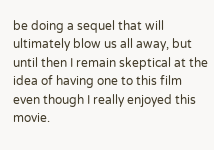be doing a sequel that will ultimately blow us all away, but until then I remain skeptical at the idea of having one to this film even though I really enjoyed this movie.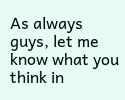As always guys, let me know what you think in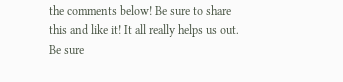the comments below! Be sure to share this and like it! It all really helps us out. Be sure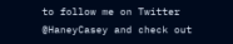to follow me on Twitter @HaneyCasey and check out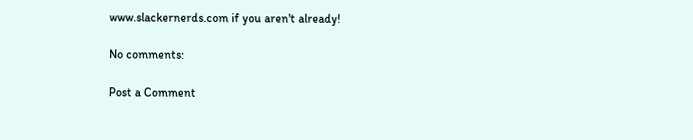www.slackernerds.com if you aren't already!

No comments:

Post a Comment